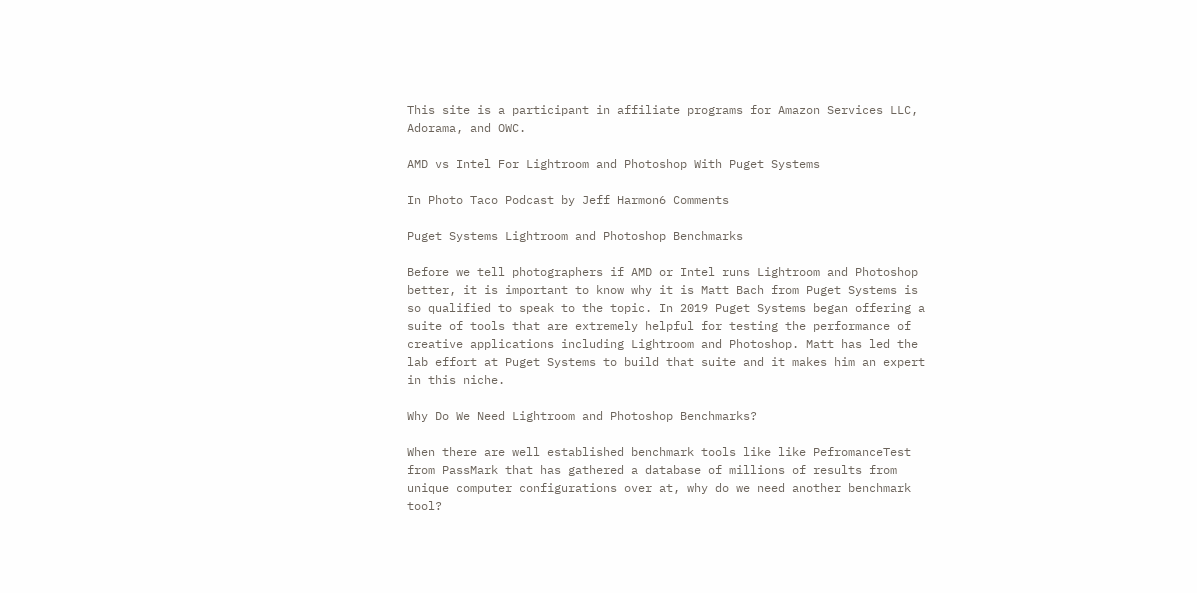This site is a participant in affiliate programs for Amazon Services LLC, Adorama, and OWC.

AMD vs Intel For Lightroom and Photoshop With Puget Systems

In Photo Taco Podcast by Jeff Harmon6 Comments

Puget Systems Lightroom and Photoshop Benchmarks

Before we tell photographers if AMD or Intel runs Lightroom and Photoshop better, it is important to know why it is Matt Bach from Puget Systems is so qualified to speak to the topic. In 2019 Puget Systems began offering a suite of tools that are extremely helpful for testing the performance of creative applications including Lightroom and Photoshop. Matt has led the lab effort at Puget Systems to build that suite and it makes him an expert in this niche.

Why Do We Need Lightroom and Photoshop Benchmarks?

When there are well established benchmark tools like like PefromanceTest from PassMark that has gathered a database of millions of results from unique computer configurations over at, why do we need another benchmark tool?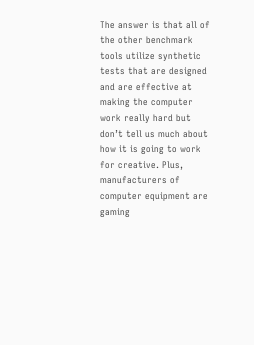The answer is that all of the other benchmark tools utilize synthetic tests that are designed and are effective at making the computer work really hard but don’t tell us much about how it is going to work for creative. Plus, manufacturers of computer equipment are gaming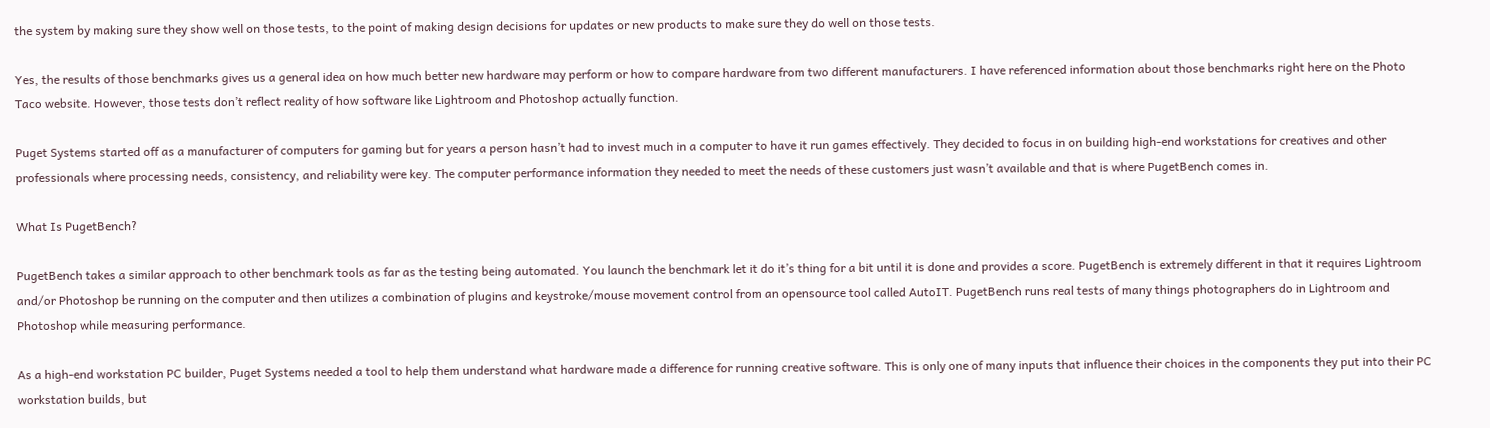the system by making sure they show well on those tests, to the point of making design decisions for updates or new products to make sure they do well on those tests.

Yes, the results of those benchmarks gives us a general idea on how much better new hardware may perform or how to compare hardware from two different manufacturers. I have referenced information about those benchmarks right here on the Photo Taco website. However, those tests don’t reflect reality of how software like Lightroom and Photoshop actually function.

Puget Systems started off as a manufacturer of computers for gaming but for years a person hasn’t had to invest much in a computer to have it run games effectively. They decided to focus in on building high-end workstations for creatives and other professionals where processing needs, consistency, and reliability were key. The computer performance information they needed to meet the needs of these customers just wasn’t available and that is where PugetBench comes in.

What Is PugetBench?

PugetBench takes a similar approach to other benchmark tools as far as the testing being automated. You launch the benchmark let it do it’s thing for a bit until it is done and provides a score. PugetBench is extremely different in that it requires Lightroom and/or Photoshop be running on the computer and then utilizes a combination of plugins and keystroke/mouse movement control from an opensource tool called AutoIT. PugetBench runs real tests of many things photographers do in Lightroom and Photoshop while measuring performance.

As a high-end workstation PC builder, Puget Systems needed a tool to help them understand what hardware made a difference for running creative software. This is only one of many inputs that influence their choices in the components they put into their PC workstation builds, but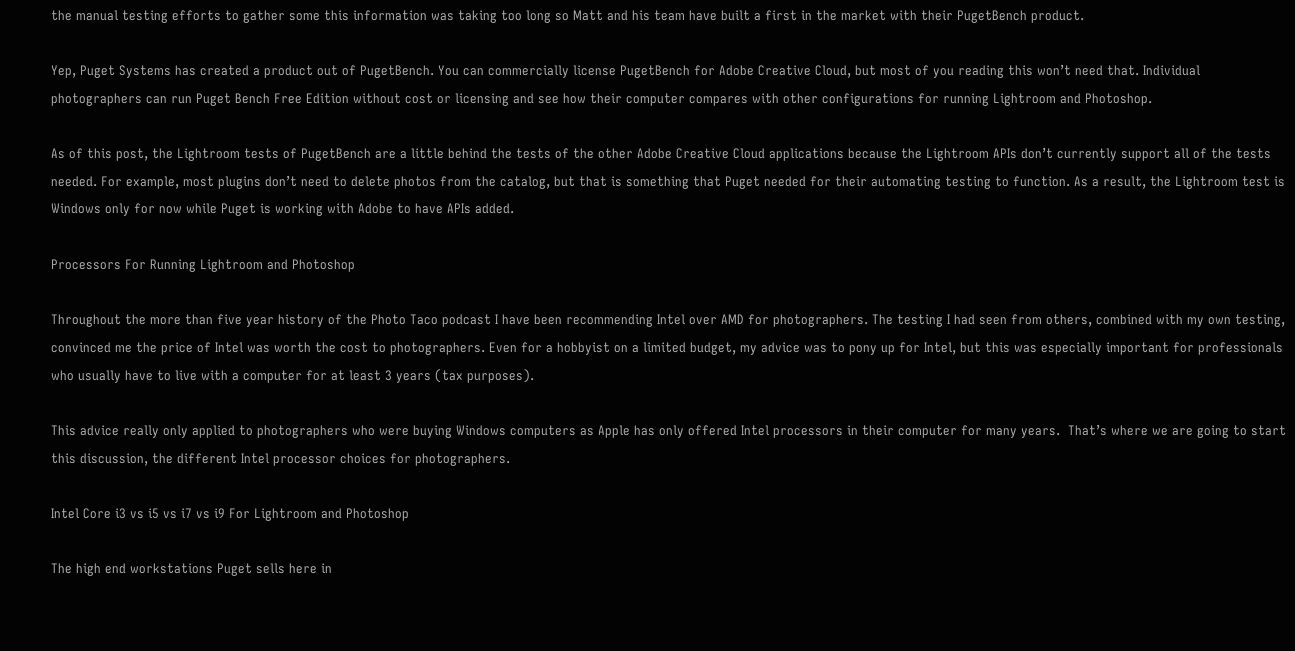the manual testing efforts to gather some this information was taking too long so Matt and his team have built a first in the market with their PugetBench product.

Yep, Puget Systems has created a product out of PugetBench. You can commercially license PugetBench for Adobe Creative Cloud, but most of you reading this won’t need that. Individual photographers can run Puget Bench Free Edition without cost or licensing and see how their computer compares with other configurations for running Lightroom and Photoshop.

As of this post, the Lightroom tests of PugetBench are a little behind the tests of the other Adobe Creative Cloud applications because the Lightroom APIs don’t currently support all of the tests needed. For example, most plugins don’t need to delete photos from the catalog, but that is something that Puget needed for their automating testing to function. As a result, the Lightroom test is Windows only for now while Puget is working with Adobe to have APIs added.

Processors For Running Lightroom and Photoshop

Throughout the more than five year history of the Photo Taco podcast I have been recommending Intel over AMD for photographers. The testing I had seen from others, combined with my own testing, convinced me the price of Intel was worth the cost to photographers. Even for a hobbyist on a limited budget, my advice was to pony up for Intel, but this was especially important for professionals who usually have to live with a computer for at least 3 years (tax purposes).

This advice really only applied to photographers who were buying Windows computers as Apple has only offered Intel processors in their computer for many years.  That’s where we are going to start this discussion, the different Intel processor choices for photographers.

Intel Core i3 vs i5 vs i7 vs i9 For Lightroom and Photoshop

The high end workstations Puget sells here in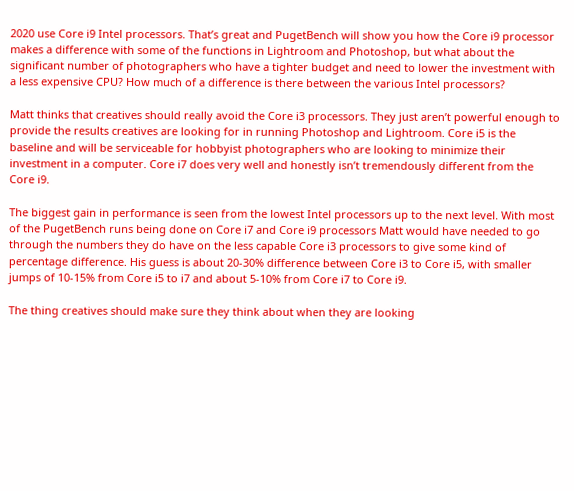2020 use Core i9 Intel processors. That’s great and PugetBench will show you how the Core i9 processor makes a difference with some of the functions in Lightroom and Photoshop, but what about the significant number of photographers who have a tighter budget and need to lower the investment with a less expensive CPU? How much of a difference is there between the various Intel processors?

Matt thinks that creatives should really avoid the Core i3 processors. They just aren’t powerful enough to provide the results creatives are looking for in running Photoshop and Lightroom. Core i5 is the baseline and will be serviceable for hobbyist photographers who are looking to minimize their investment in a computer. Core i7 does very well and honestly isn’t tremendously different from the Core i9.

The biggest gain in performance is seen from the lowest Intel processors up to the next level. With most of the PugetBench runs being done on Core i7 and Core i9 processors Matt would have needed to go through the numbers they do have on the less capable Core i3 processors to give some kind of percentage difference. His guess is about 20-30% difference between Core i3 to Core i5, with smaller jumps of 10-15% from Core i5 to i7 and about 5-10% from Core i7 to Core i9.

The thing creatives should make sure they think about when they are looking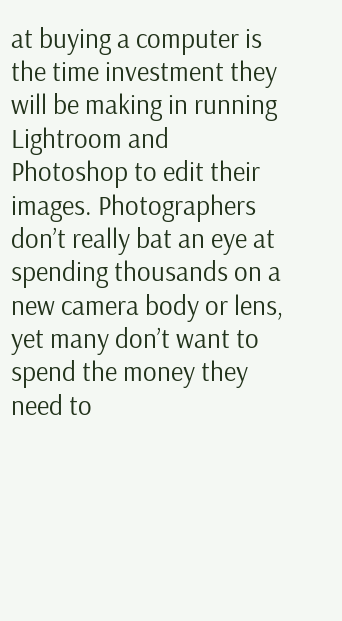at buying a computer is the time investment they will be making in running Lightroom and Photoshop to edit their images. Photographers don’t really bat an eye at spending thousands on a new camera body or lens, yet many don’t want to spend the money they need to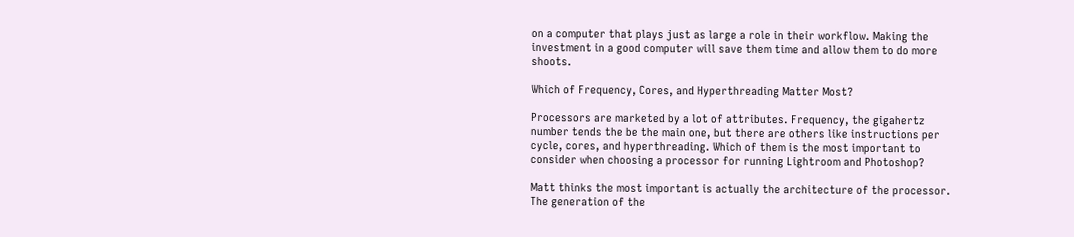on a computer that plays just as large a role in their workflow. Making the investment in a good computer will save them time and allow them to do more shoots.

Which of Frequency, Cores, and Hyperthreading Matter Most?

Processors are marketed by a lot of attributes. Frequency, the gigahertz number tends the be the main one, but there are others like instructions per cycle, cores, and hyperthreading. Which of them is the most important to consider when choosing a processor for running Lightroom and Photoshop?

Matt thinks the most important is actually the architecture of the processor. The generation of the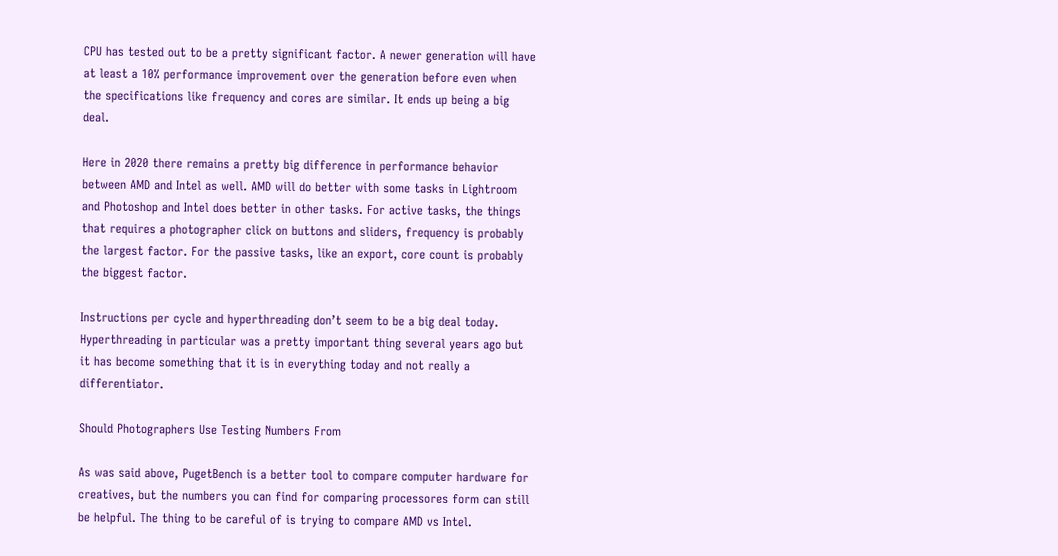CPU has tested out to be a pretty significant factor. A newer generation will have at least a 10% performance improvement over the generation before even when the specifications like frequency and cores are similar. It ends up being a big deal.

Here in 2020 there remains a pretty big difference in performance behavior between AMD and Intel as well. AMD will do better with some tasks in Lightroom and Photoshop and Intel does better in other tasks. For active tasks, the things that requires a photographer click on buttons and sliders, frequency is probably the largest factor. For the passive tasks, like an export, core count is probably the biggest factor.

Instructions per cycle and hyperthreading don’t seem to be a big deal today. Hyperthreading in particular was a pretty important thing several years ago but it has become something that it is in everything today and not really a differentiator.

Should Photographers Use Testing Numbers From

As was said above, PugetBench is a better tool to compare computer hardware for creatives, but the numbers you can find for comparing processores form can still be helpful. The thing to be careful of is trying to compare AMD vs Intel.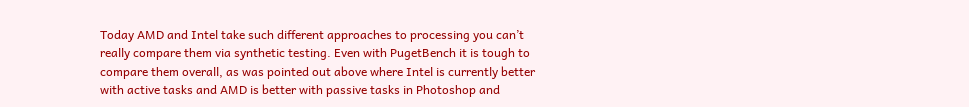Today AMD and Intel take such different approaches to processing you can’t really compare them via synthetic testing. Even with PugetBench it is tough to compare them overall, as was pointed out above where Intel is currently better with active tasks and AMD is better with passive tasks in Photoshop and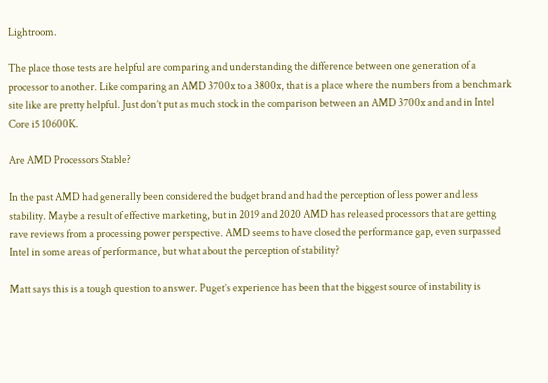Lightroom.

The place those tests are helpful are comparing and understanding the difference between one generation of a processor to another. Like comparing an AMD 3700x to a 3800x, that is a place where the numbers from a benchmark site like are pretty helpful. Just don’t put as much stock in the comparison between an AMD 3700x and and in Intel Core i5 10600K.

Are AMD Processors Stable?

In the past AMD had generally been considered the budget brand and had the perception of less power and less stability. Maybe a result of effective marketing, but in 2019 and 2020 AMD has released processors that are getting rave reviews from a processing power perspective. AMD seems to have closed the performance gap, even surpassed Intel in some areas of performance, but what about the perception of stability?

Matt says this is a tough question to answer. Puget’s experience has been that the biggest source of instability is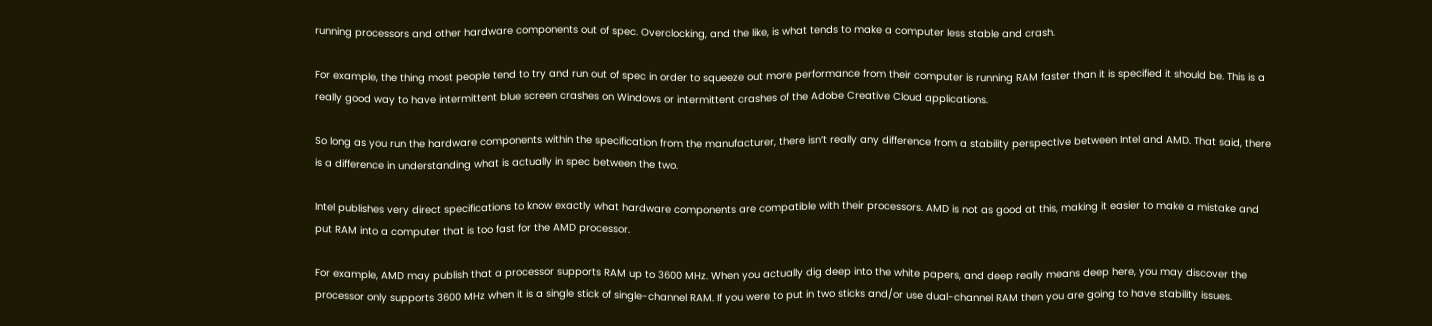running processors and other hardware components out of spec. Overclocking, and the like, is what tends to make a computer less stable and crash.

For example, the thing most people tend to try and run out of spec in order to squeeze out more performance from their computer is running RAM faster than it is specified it should be. This is a really good way to have intermittent blue screen crashes on Windows or intermittent crashes of the Adobe Creative Cloud applications.

So long as you run the hardware components within the specification from the manufacturer, there isn’t really any difference from a stability perspective between Intel and AMD. That said, there is a difference in understanding what is actually in spec between the two.

Intel publishes very direct specifications to know exactly what hardware components are compatible with their processors. AMD is not as good at this, making it easier to make a mistake and put RAM into a computer that is too fast for the AMD processor.

For example, AMD may publish that a processor supports RAM up to 3600 MHz. When you actually dig deep into the white papers, and deep really means deep here, you may discover the processor only supports 3600 MHz when it is a single stick of single-channel RAM. If you were to put in two sticks and/or use dual-channel RAM then you are going to have stability issues.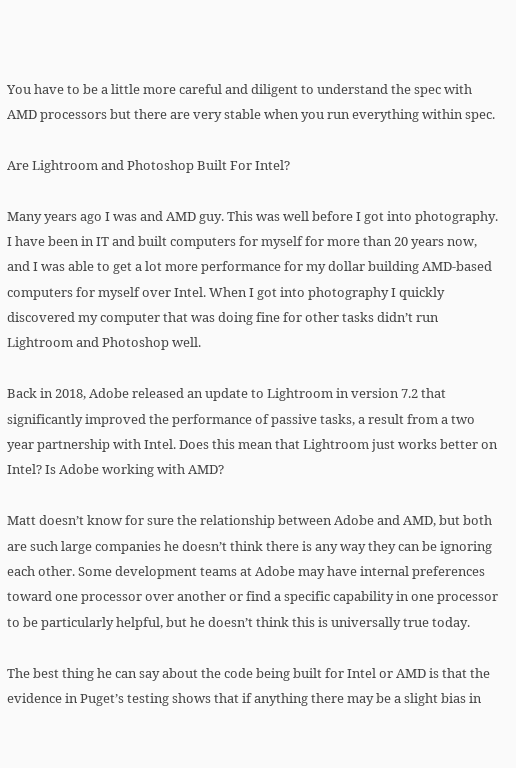You have to be a little more careful and diligent to understand the spec with AMD processors but there are very stable when you run everything within spec.

Are Lightroom and Photoshop Built For Intel?

Many years ago I was and AMD guy. This was well before I got into photography. I have been in IT and built computers for myself for more than 20 years now, and I was able to get a lot more performance for my dollar building AMD-based computers for myself over Intel. When I got into photography I quickly discovered my computer that was doing fine for other tasks didn’t run Lightroom and Photoshop well.

Back in 2018, Adobe released an update to Lightroom in version 7.2 that significantly improved the performance of passive tasks, a result from a two year partnership with Intel. Does this mean that Lightroom just works better on Intel? Is Adobe working with AMD?

Matt doesn’t know for sure the relationship between Adobe and AMD, but both are such large companies he doesn’t think there is any way they can be ignoring each other. Some development teams at Adobe may have internal preferences toward one processor over another or find a specific capability in one processor to be particularly helpful, but he doesn’t think this is universally true today.

The best thing he can say about the code being built for Intel or AMD is that the evidence in Puget’s testing shows that if anything there may be a slight bias in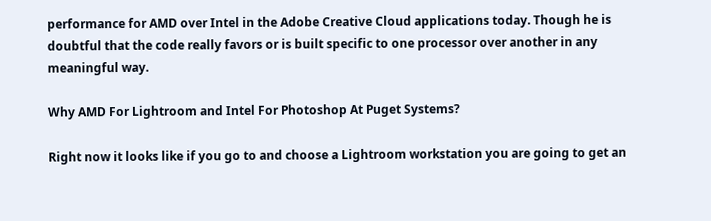performance for AMD over Intel in the Adobe Creative Cloud applications today. Though he is doubtful that the code really favors or is built specific to one processor over another in any meaningful way.

Why AMD For Lightroom and Intel For Photoshop At Puget Systems?

Right now it looks like if you go to and choose a Lightroom workstation you are going to get an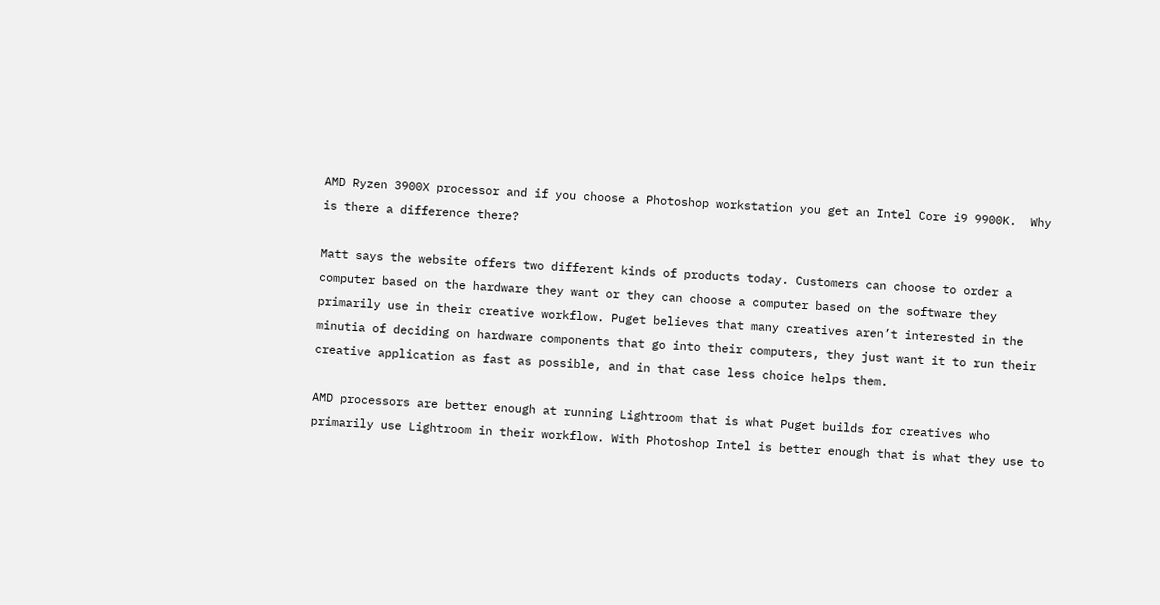AMD Ryzen 3900X processor and if you choose a Photoshop workstation you get an Intel Core i9 9900K.  Why is there a difference there?

Matt says the website offers two different kinds of products today. Customers can choose to order a computer based on the hardware they want or they can choose a computer based on the software they primarily use in their creative workflow. Puget believes that many creatives aren’t interested in the minutia of deciding on hardware components that go into their computers, they just want it to run their creative application as fast as possible, and in that case less choice helps them.

AMD processors are better enough at running Lightroom that is what Puget builds for creatives who primarily use Lightroom in their workflow. With Photoshop Intel is better enough that is what they use to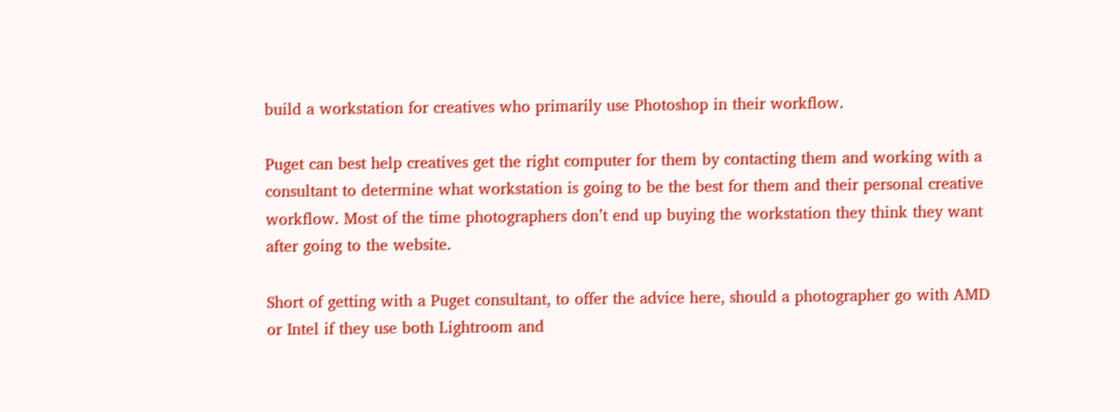build a workstation for creatives who primarily use Photoshop in their workflow.

Puget can best help creatives get the right computer for them by contacting them and working with a consultant to determine what workstation is going to be the best for them and their personal creative workflow. Most of the time photographers don’t end up buying the workstation they think they want after going to the website.

Short of getting with a Puget consultant, to offer the advice here, should a photographer go with AMD or Intel if they use both Lightroom and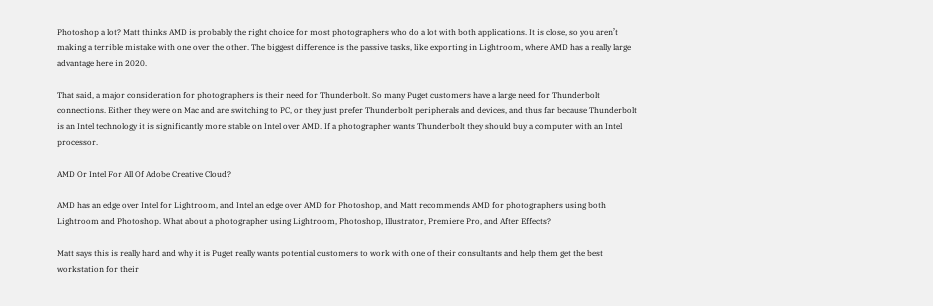Photoshop a lot? Matt thinks AMD is probably the right choice for most photographers who do a lot with both applications. It is close, so you aren’t making a terrible mistake with one over the other. The biggest difference is the passive tasks, like exporting in Lightroom, where AMD has a really large advantage here in 2020.

That said, a major consideration for photographers is their need for Thunderbolt. So many Puget customers have a large need for Thunderbolt connections. Either they were on Mac and are switching to PC, or they just prefer Thunderbolt peripherals and devices, and thus far because Thunderbolt is an Intel technology it is significantly more stable on Intel over AMD. If a photographer wants Thunderbolt they should buy a computer with an Intel processor.

AMD Or Intel For All Of Adobe Creative Cloud?

AMD has an edge over Intel for Lightroom, and Intel an edge over AMD for Photoshop, and Matt recommends AMD for photographers using both Lightroom and Photoshop. What about a photographer using Lightroom, Photoshop, Illustrator, Premiere Pro, and After Effects?

Matt says this is really hard and why it is Puget really wants potential customers to work with one of their consultants and help them get the best workstation for their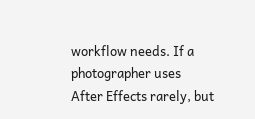workflow needs. If a photographer uses After Effects rarely, but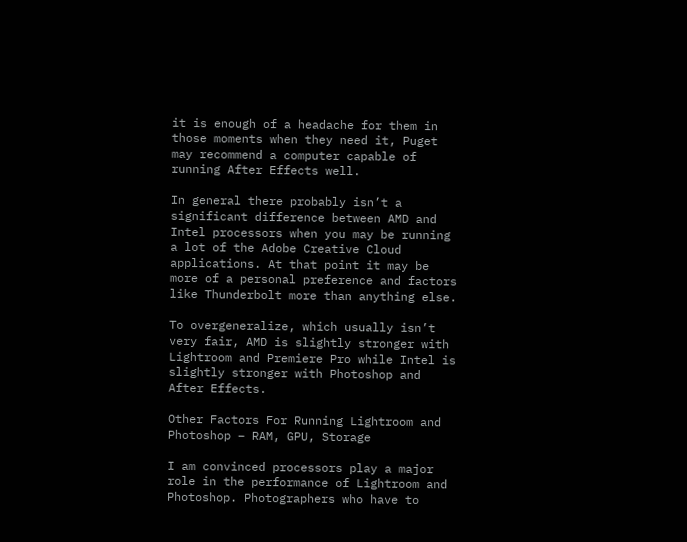it is enough of a headache for them in those moments when they need it, Puget may recommend a computer capable of running After Effects well.

In general there probably isn’t a significant difference between AMD and Intel processors when you may be running a lot of the Adobe Creative Cloud applications. At that point it may be more of a personal preference and factors like Thunderbolt more than anything else.

To overgeneralize, which usually isn’t very fair, AMD is slightly stronger with Lightroom and Premiere Pro while Intel is slightly stronger with Photoshop and After Effects.

Other Factors For Running Lightroom and Photoshop – RAM, GPU, Storage

I am convinced processors play a major role in the performance of Lightroom and Photoshop. Photographers who have to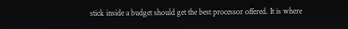stick inside a budget should get the best processor offered. It is where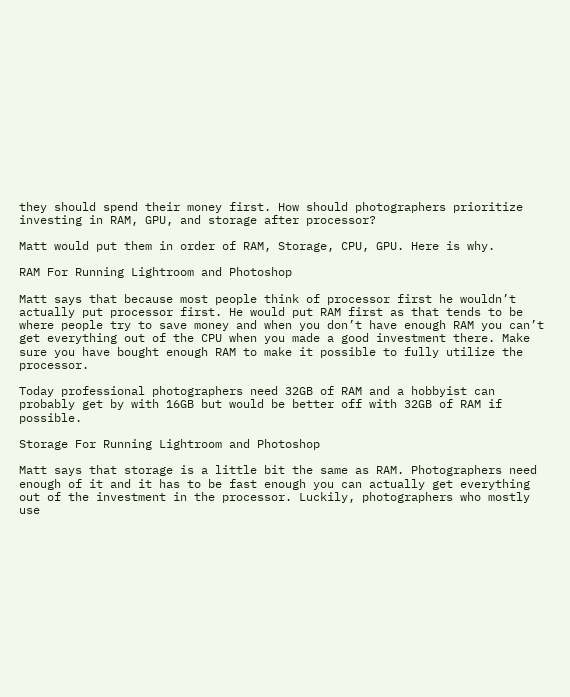they should spend their money first. How should photographers prioritize investing in RAM, GPU, and storage after processor?

Matt would put them in order of RAM, Storage, CPU, GPU. Here is why.

RAM For Running Lightroom and Photoshop

Matt says that because most people think of processor first he wouldn’t actually put processor first. He would put RAM first as that tends to be where people try to save money and when you don’t have enough RAM you can’t get everything out of the CPU when you made a good investment there. Make sure you have bought enough RAM to make it possible to fully utilize the processor.

Today professional photographers need 32GB of RAM and a hobbyist can probably get by with 16GB but would be better off with 32GB of RAM if possible.

Storage For Running Lightroom and Photoshop

Matt says that storage is a little bit the same as RAM. Photographers need enough of it and it has to be fast enough you can actually get everything out of the investment in the processor. Luckily, photographers who mostly use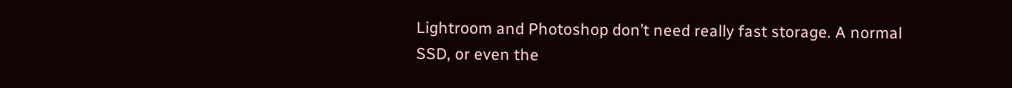Lightroom and Photoshop don’t need really fast storage. A normal SSD, or even the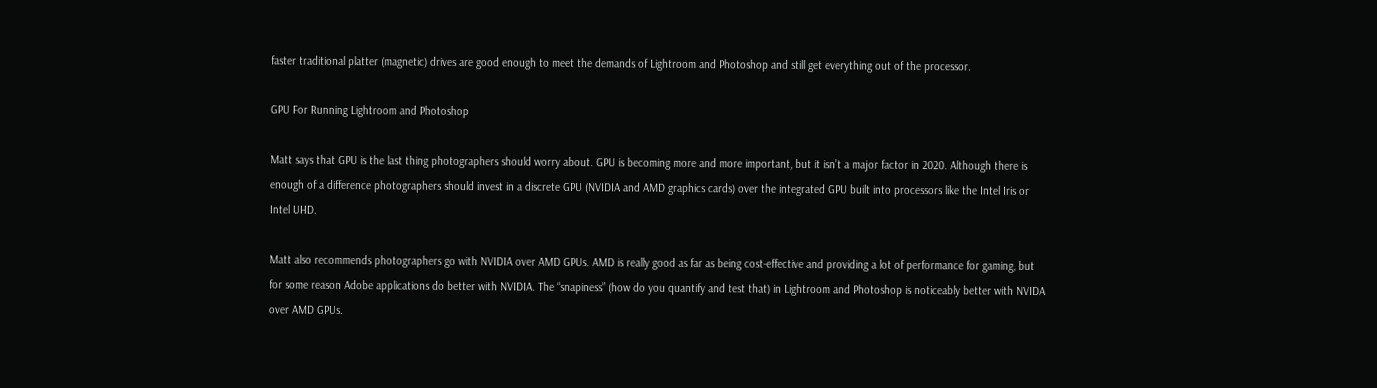faster traditional platter (magnetic) drives are good enough to meet the demands of Lightroom and Photoshop and still get everything out of the processor.

GPU For Running Lightroom and Photoshop

Matt says that GPU is the last thing photographers should worry about. GPU is becoming more and more important, but it isn’t a major factor in 2020. Although there is enough of a difference photographers should invest in a discrete GPU (NVIDIA and AMD graphics cards) over the integrated GPU built into processors like the Intel Iris or Intel UHD.

Matt also recommends photographers go with NVIDIA over AMD GPUs. AMD is really good as far as being cost-effective and providing a lot of performance for gaming, but for some reason Adobe applications do better with NVIDIA. The “snapiness” (how do you quantify and test that) in Lightroom and Photoshop is noticeably better with NVIDA over AMD GPUs.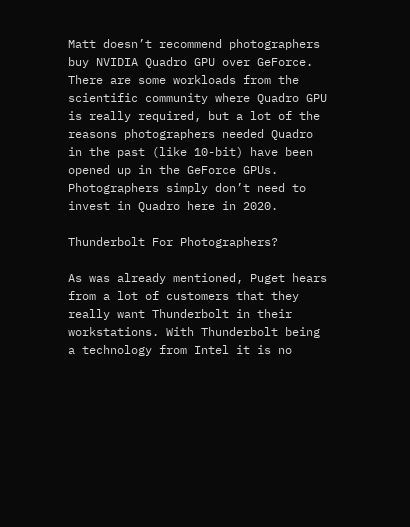Matt doesn’t recommend photographers buy NVIDIA Quadro GPU over GeForce. There are some workloads from the scientific community where Quadro GPU is really required, but a lot of the reasons photographers needed Quadro in the past (like 10-bit) have been opened up in the GeForce GPUs. Photographers simply don’t need to invest in Quadro here in 2020.

Thunderbolt For Photographers?

As was already mentioned, Puget hears from a lot of customers that they really want Thunderbolt in their workstations. With Thunderbolt being a technology from Intel it is no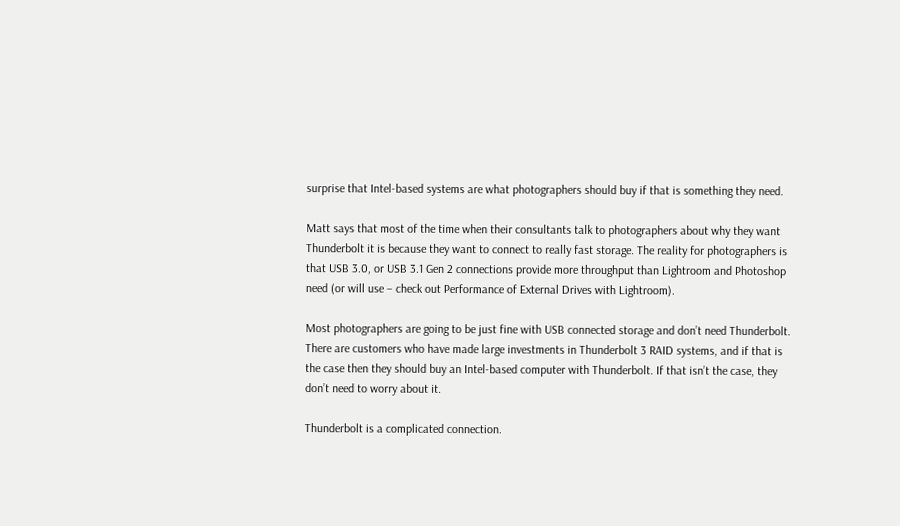surprise that Intel-based systems are what photographers should buy if that is something they need.

Matt says that most of the time when their consultants talk to photographers about why they want Thunderbolt it is because they want to connect to really fast storage. The reality for photographers is that USB 3.0, or USB 3.1 Gen 2 connections provide more throughput than Lightroom and Photoshop need (or will use – check out Performance of External Drives with Lightroom).

Most photographers are going to be just fine with USB connected storage and don’t need Thunderbolt. There are customers who have made large investments in Thunderbolt 3 RAID systems, and if that is the case then they should buy an Intel-based computer with Thunderbolt. If that isn’t the case, they don’t need to worry about it.

Thunderbolt is a complicated connection.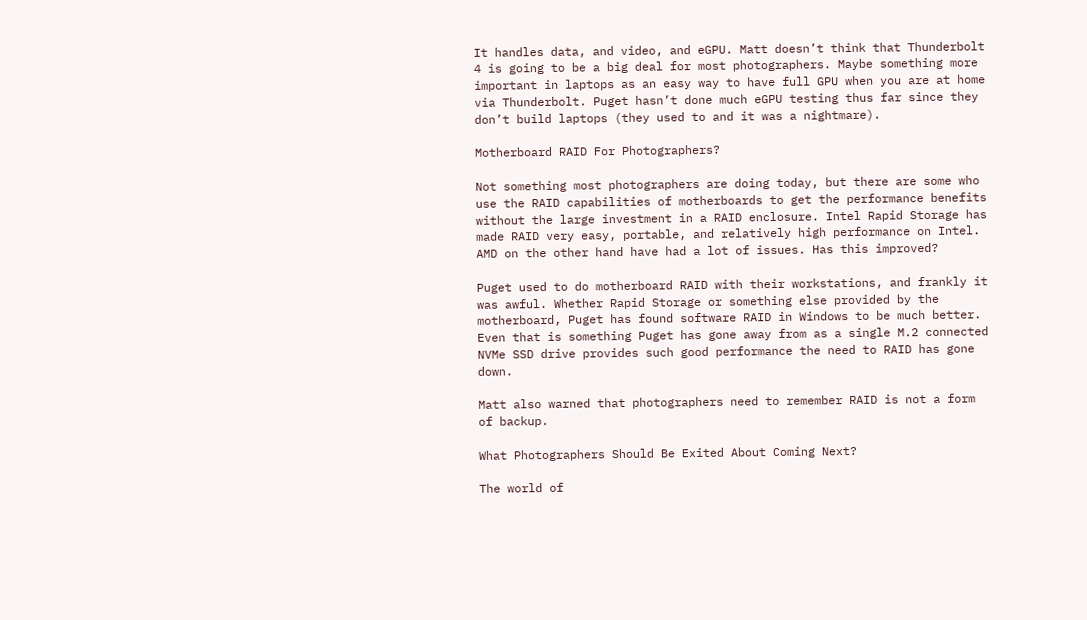It handles data, and video, and eGPU. Matt doesn’t think that Thunderbolt 4 is going to be a big deal for most photographers. Maybe something more important in laptops as an easy way to have full GPU when you are at home via Thunderbolt. Puget hasn’t done much eGPU testing thus far since they don’t build laptops (they used to and it was a nightmare).

Motherboard RAID For Photographers?

Not something most photographers are doing today, but there are some who use the RAID capabilities of motherboards to get the performance benefits without the large investment in a RAID enclosure. Intel Rapid Storage has made RAID very easy, portable, and relatively high performance on Intel. AMD on the other hand have had a lot of issues. Has this improved?

Puget used to do motherboard RAID with their workstations, and frankly it was awful. Whether Rapid Storage or something else provided by the motherboard, Puget has found software RAID in Windows to be much better. Even that is something Puget has gone away from as a single M.2 connected NVMe SSD drive provides such good performance the need to RAID has gone down.

Matt also warned that photographers need to remember RAID is not a form of backup.

What Photographers Should Be Exited About Coming Next?

The world of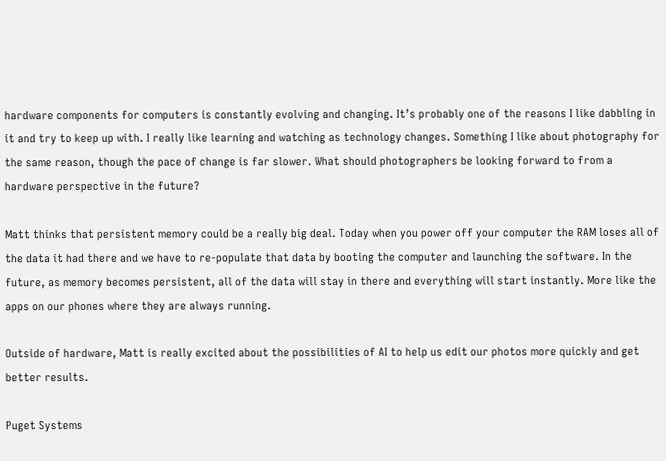hardware components for computers is constantly evolving and changing. It’s probably one of the reasons I like dabbling in it and try to keep up with. I really like learning and watching as technology changes. Something I like about photography for the same reason, though the pace of change is far slower. What should photographers be looking forward to from a hardware perspective in the future?

Matt thinks that persistent memory could be a really big deal. Today when you power off your computer the RAM loses all of the data it had there and we have to re-populate that data by booting the computer and launching the software. In the future, as memory becomes persistent, all of the data will stay in there and everything will start instantly. More like the apps on our phones where they are always running.

Outside of hardware, Matt is really excited about the possibilities of AI to help us edit our photos more quickly and get better results.

Puget Systems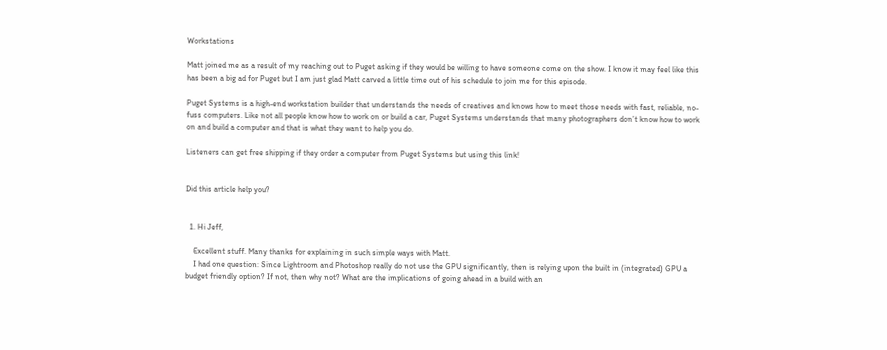Workstations

Matt joined me as a result of my reaching out to Puget asking if they would be willing to have someone come on the show. I know it may feel like this has been a big ad for Puget but I am just glad Matt carved a little time out of his schedule to join me for this episode.

Puget Systems is a high-end workstation builder that understands the needs of creatives and knows how to meet those needs with fast, reliable, no-fuss computers. Like not all people know how to work on or build a car, Puget Systems understands that many photographers don’t know how to work on and build a computer and that is what they want to help you do.

Listeners can get free shipping if they order a computer from Puget Systems but using this link!


Did this article help you?


  1. Hi Jeff,

    Excellent stuff. Many thanks for explaining in such simple ways with Matt.
    I had one question: Since Lightroom and Photoshop really do not use the GPU significantly, then is relying upon the built in (integrated) GPU a budget friendly option? If not, then why not? What are the implications of going ahead in a build with an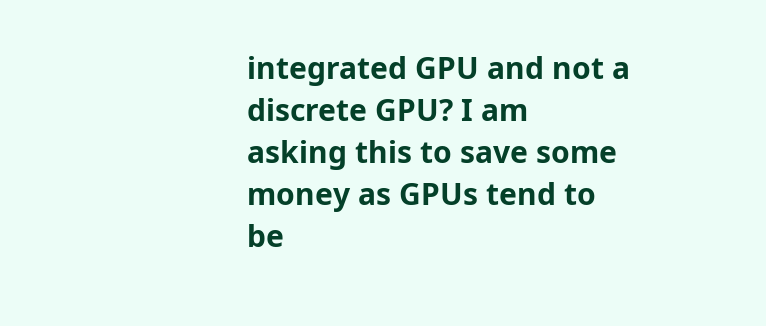integrated GPU and not a discrete GPU? I am asking this to save some money as GPUs tend to be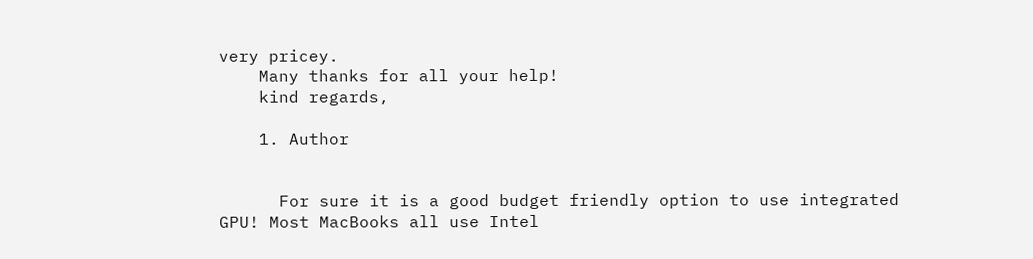very pricey.
    Many thanks for all your help!
    kind regards,

    1. Author


      For sure it is a good budget friendly option to use integrated GPU! Most MacBooks all use Intel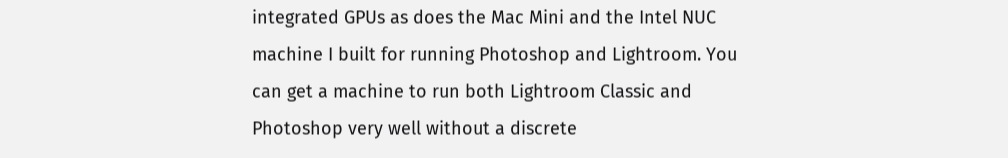integrated GPUs as does the Mac Mini and the Intel NUC machine I built for running Photoshop and Lightroom. You can get a machine to run both Lightroom Classic and Photoshop very well without a discrete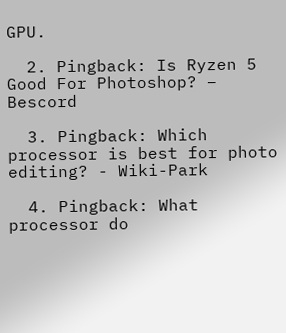GPU.

  2. Pingback: Is Ryzen 5 Good For Photoshop? – Bescord

  3. Pingback: Which processor is best for photo editing? - Wiki-Park

  4. Pingback: What processor do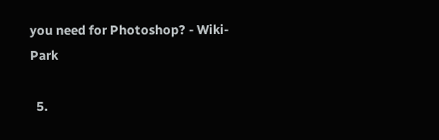you need for Photoshop? - Wiki-Park

  5.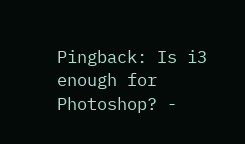Pingback: Is i3 enough for Photoshop? -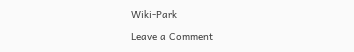Wiki-Park

Leave a Comment